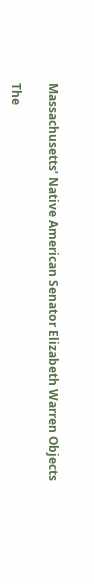Massachusetts’ Native American Senator Elizabeth Warren Objects

The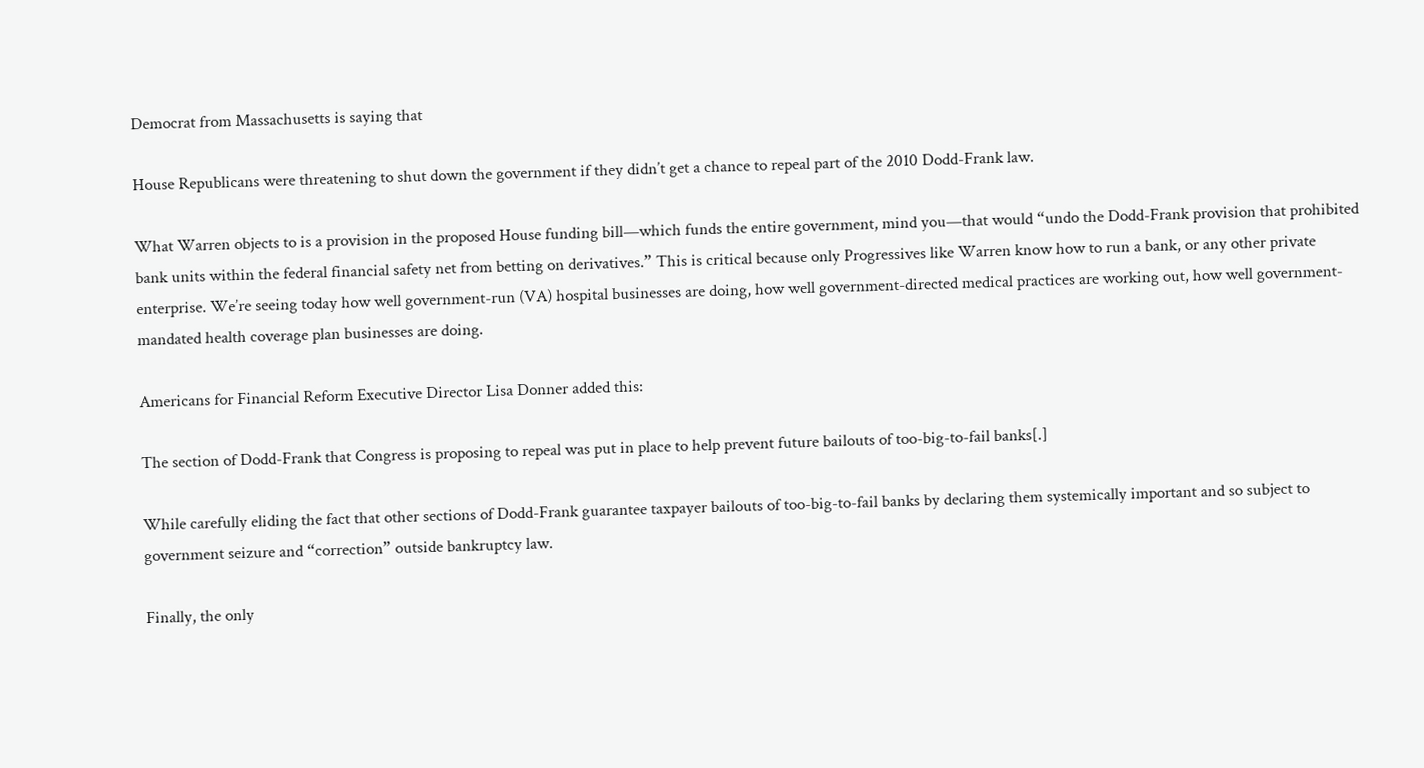Democrat from Massachusetts is saying that

House Republicans were threatening to shut down the government if they didn’t get a chance to repeal part of the 2010 Dodd-Frank law.

What Warren objects to is a provision in the proposed House funding bill—which funds the entire government, mind you—that would “undo the Dodd-Frank provision that prohibited bank units within the federal financial safety net from betting on derivatives.” This is critical because only Progressives like Warren know how to run a bank, or any other private enterprise. We’re seeing today how well government-run (VA) hospital businesses are doing, how well government-directed medical practices are working out, how well government-mandated health coverage plan businesses are doing.

Americans for Financial Reform Executive Director Lisa Donner added this:

The section of Dodd-Frank that Congress is proposing to repeal was put in place to help prevent future bailouts of too-big-to-fail banks[.]

While carefully eliding the fact that other sections of Dodd-Frank guarantee taxpayer bailouts of too-big-to-fail banks by declaring them systemically important and so subject to government seizure and “correction” outside bankruptcy law.

Finally, the only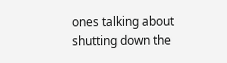ones talking about shutting down the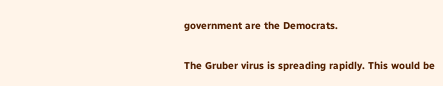government are the Democrats.

The Gruber virus is spreading rapidly. This would be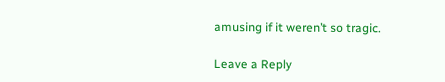amusing if it weren’t so tragic.

Leave a Reply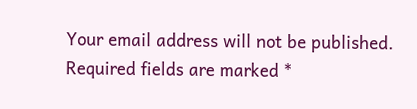Your email address will not be published. Required fields are marked *